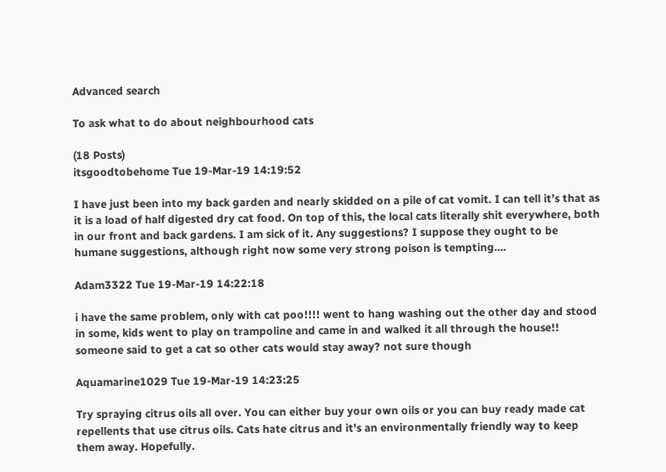Advanced search

To ask what to do about neighbourhood cats

(18 Posts)
itsgoodtobehome Tue 19-Mar-19 14:19:52

I have just been into my back garden and nearly skidded on a pile of cat vomit. I can tell it’s that as it is a load of half digested dry cat food. On top of this, the local cats literally shit everywhere, both in our front and back gardens. I am sick of it. Any suggestions? I suppose they ought to be humane suggestions, although right now some very strong poison is tempting....

Adam3322 Tue 19-Mar-19 14:22:18

i have the same problem, only with cat poo!!!! went to hang washing out the other day and stood in some, kids went to play on trampoline and came in and walked it all through the house!! someone said to get a cat so other cats would stay away? not sure though

Aquamarine1029 Tue 19-Mar-19 14:23:25

Try spraying citrus oils all over. You can either buy your own oils or you can buy ready made cat repellents that use citrus oils. Cats hate citrus and it's an environmentally friendly way to keep them away. Hopefully.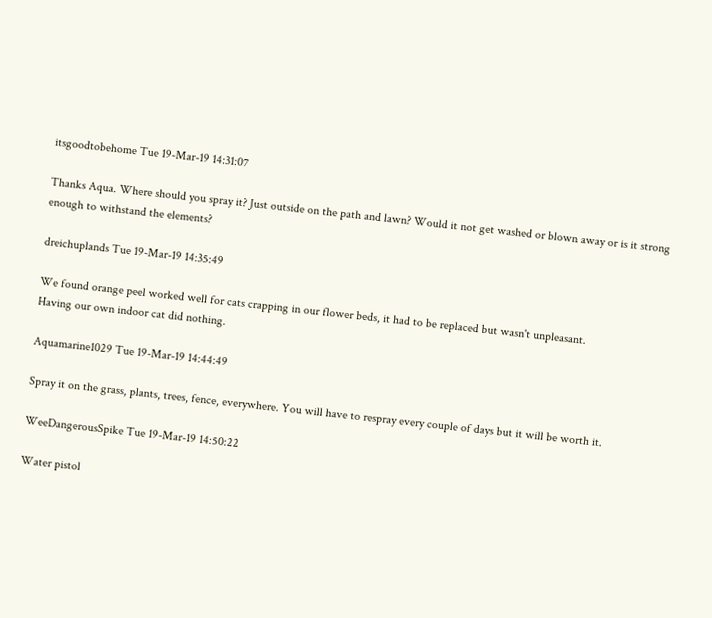itsgoodtobehome Tue 19-Mar-19 14:31:07

Thanks Aqua. Where should you spray it? Just outside on the path and lawn? Would it not get washed or blown away or is it strong enough to withstand the elements?

dreichuplands Tue 19-Mar-19 14:35:49

We found orange peel worked well for cats crapping in our flower beds, it had to be replaced but wasn't unpleasant.
Having our own indoor cat did nothing.

Aquamarine1029 Tue 19-Mar-19 14:44:49

Spray it on the grass, plants, trees, fence, everywhere. You will have to respray every couple of days but it will be worth it.

WeeDangerousSpike Tue 19-Mar-19 14:50:22

Water pistol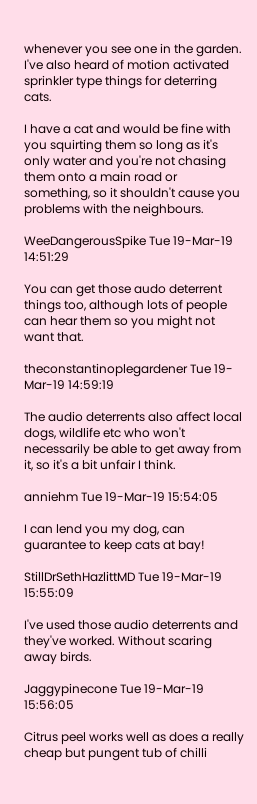whenever you see one in the garden. I've also heard of motion activated sprinkler type things for deterring cats.

I have a cat and would be fine with you squirting them so long as it's only water and you're not chasing them onto a main road or something, so it shouldn't cause you problems with the neighbours.

WeeDangerousSpike Tue 19-Mar-19 14:51:29

You can get those audo deterrent things too, although lots of people can hear them so you might not want that.

theconstantinoplegardener Tue 19-Mar-19 14:59:19

The audio deterrents also affect local dogs, wildlife etc who won't necessarily be able to get away from it, so it's a bit unfair I think.

anniehm Tue 19-Mar-19 15:54:05

I can lend you my dog, can guarantee to keep cats at bay!

StillDrSethHazlittMD Tue 19-Mar-19 15:55:09

I've used those audio deterrents and they've worked. Without scaring away birds.

Jaggypinecone Tue 19-Mar-19 15:56:05

Citrus peel works well as does a really cheap but pungent tub of chilli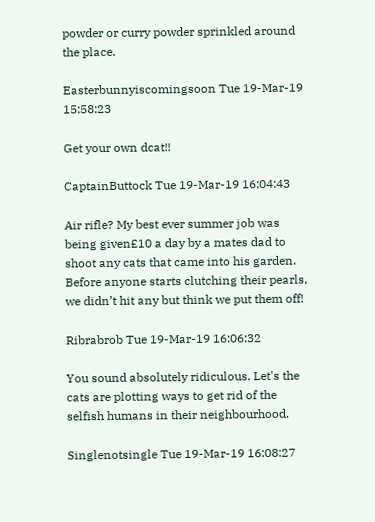powder or curry powder sprinkled around the place.

Easterbunnyiscomingsoon Tue 19-Mar-19 15:58:23

Get your own dcat!!

CaptainButtock Tue 19-Mar-19 16:04:43

Air rifle? My best ever summer job was being given£10 a day by a mates dad to shoot any cats that came into his garden.
Before anyone starts clutching their pearls, we didn’t hit any but think we put them off!

Ribrabrob Tue 19-Mar-19 16:06:32

You sound absolutely ridiculous. Let's the cats are plotting ways to get rid of the selfish humans in their neighbourhood.

Singlenotsingle Tue 19-Mar-19 16:08:27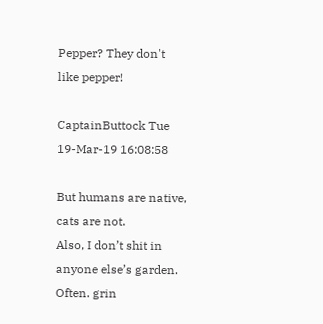Pepper? They don't like pepper!

CaptainButtock Tue 19-Mar-19 16:08:58

But humans are native, cats are not.
Also, I don’t shit in anyone else’s garden. Often. grin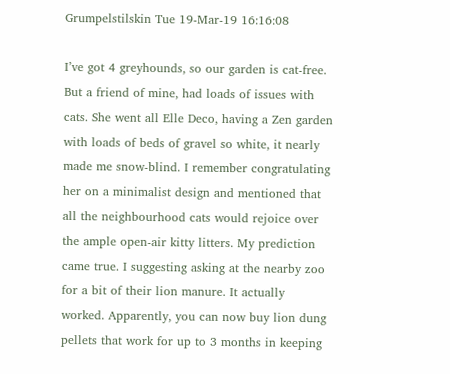Grumpelstilskin Tue 19-Mar-19 16:16:08

I’ve got 4 greyhounds, so our garden is cat-free. But a friend of mine, had loads of issues with cats. She went all Elle Deco, having a Zen garden with loads of beds of gravel so white, it nearly made me snow-blind. I remember congratulating her on a minimalist design and mentioned that all the neighbourhood cats would rejoice over the ample open-air kitty litters. My prediction came true. I suggesting asking at the nearby zoo for a bit of their lion manure. It actually worked. Apparently, you can now buy lion dung pellets that work for up to 3 months in keeping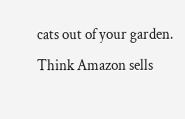cats out of your garden. Think Amazon sells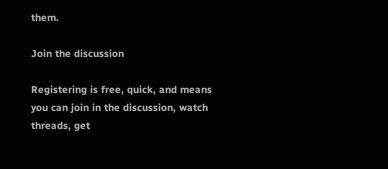them.

Join the discussion

Registering is free, quick, and means you can join in the discussion, watch threads, get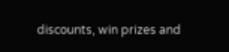discounts, win prizes and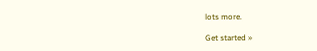lots more.

Get started »